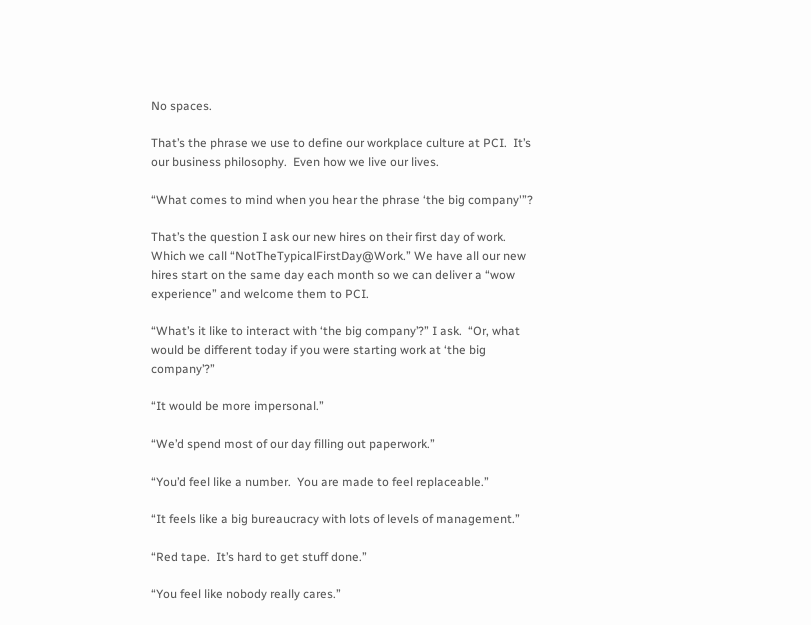No spaces.

That’s the phrase we use to define our workplace culture at PCI.  It’s our business philosophy.  Even how we live our lives.

“What comes to mind when you hear the phrase ‘the big company'”?

That’s the question I ask our new hires on their first day of work.  Which we call “NotTheTypicalFirstDay@Work.” We have all our new hires start on the same day each month so we can deliver a “wow experience” and welcome them to PCI.

“What’s it like to interact with ‘the big company’?” I ask.  “Or, what would be different today if you were starting work at ‘the big company’?”

“It would be more impersonal.”

“We’d spend most of our day filling out paperwork.”

“You’d feel like a number.  You are made to feel replaceable.”

“It feels like a big bureaucracy with lots of levels of management.”

“Red tape.  It’s hard to get stuff done.”

“You feel like nobody really cares.”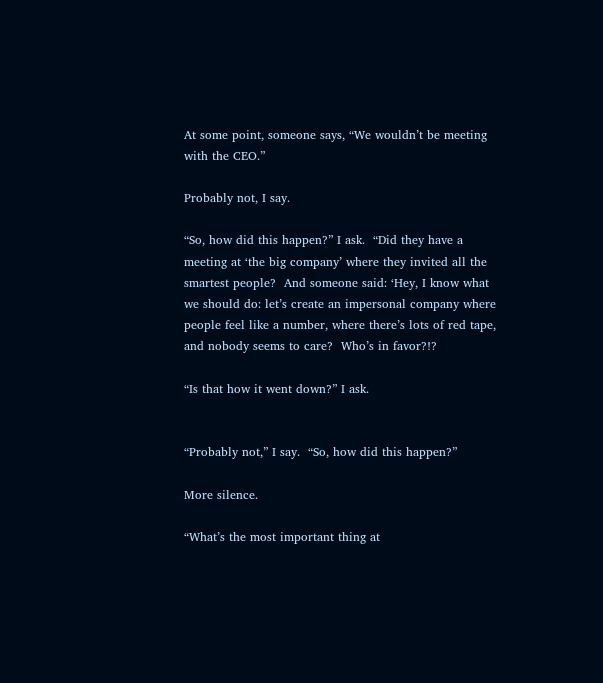At some point, someone says, “We wouldn’t be meeting with the CEO.”

Probably not, I say.

“So, how did this happen?” I ask.  “Did they have a meeting at ‘the big company’ where they invited all the smartest people?  And someone said: ‘Hey, I know what we should do: let’s create an impersonal company where people feel like a number, where there’s lots of red tape, and nobody seems to care?  Who’s in favor?!?

“Is that how it went down?” I ask.


“Probably not,” I say.  “So, how did this happen?”

More silence.

“What’s the most important thing at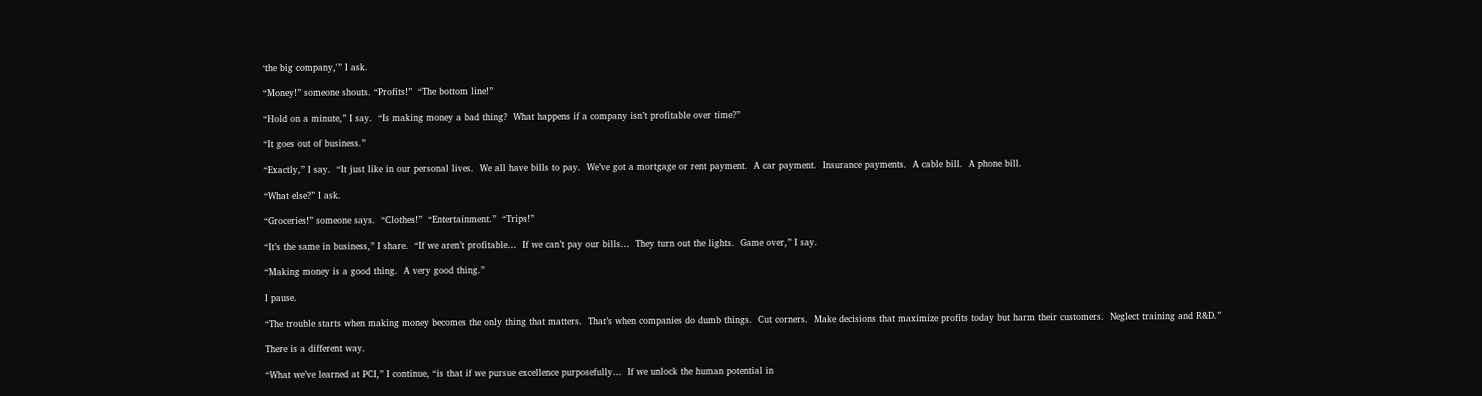‘the big company,'” I ask.

“Money!” someone shouts. “Profits!”  “The bottom line!”

“Hold on a minute,” I say.  “Is making money a bad thing?  What happens if a company isn’t profitable over time?”

“It goes out of business.”

“Exactly,” I say.  “It just like in our personal lives.  We all have bills to pay.  We’ve got a mortgage or rent payment.  A car payment.  Insurance payments.  A cable bill.  A phone bill.

“What else?” I ask.

“Groceries!” someone says.  “Clothes!”  “Entertainment.”  “Trips!”

“It’s the same in business,” I share.  “If we aren’t profitable…  If we can’t pay our bills…  They turn out the lights.  Game over,” I say.

“Making money is a good thing.  A very good thing.”

I pause.

“The trouble starts when making money becomes the only thing that matters.  That’s when companies do dumb things.  Cut corners.  Make decisions that maximize profits today but harm their customers.  Neglect training and R&D.”

There is a different way.

“What we’ve learned at PCI,” I continue, “is that if we pursue excellence purposefully…  If we unlock the human potential in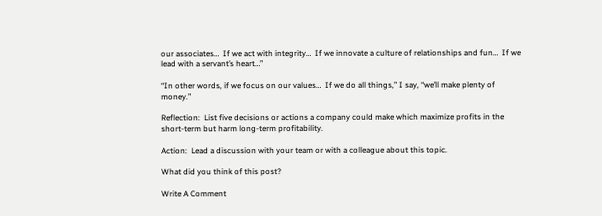our associates…  If we act with integrity…  If we innovate a culture of relationships and fun…  If we lead with a servant’s heart…”

“In other words, if we focus on our values…  If we do all things,” I say, “we’ll make plenty of money.”

Reflection:  List five decisions or actions a company could make which maximize profits in the short-term but harm long-term profitability.

Action:  Lead a discussion with your team or with a colleague about this topic.

What did you think of this post?

Write A Comment